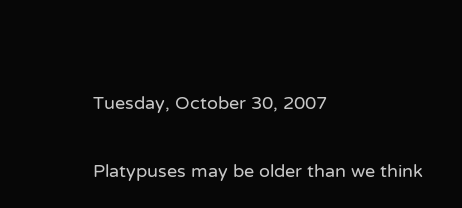Tuesday, October 30, 2007

Platypuses may be older than we think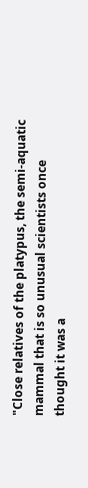"Close relatives of the platypus, the semi-aquatic mammal that is so unusual scientists once thought it was a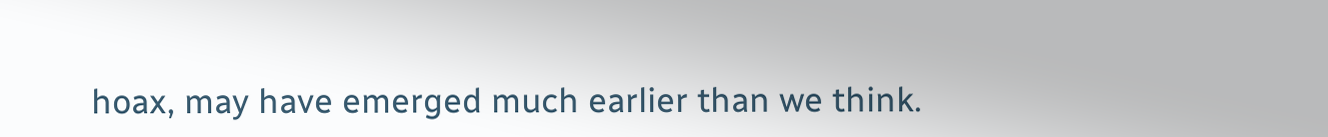hoax, may have emerged much earlier than we think.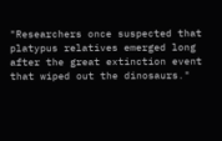"Researchers once suspected that platypus relatives emerged long after the great extinction event that wiped out the dinosaurs."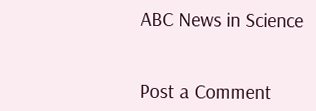ABC News in Science


Post a Comment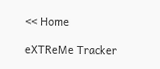<< Home

eXTReMe Tracker